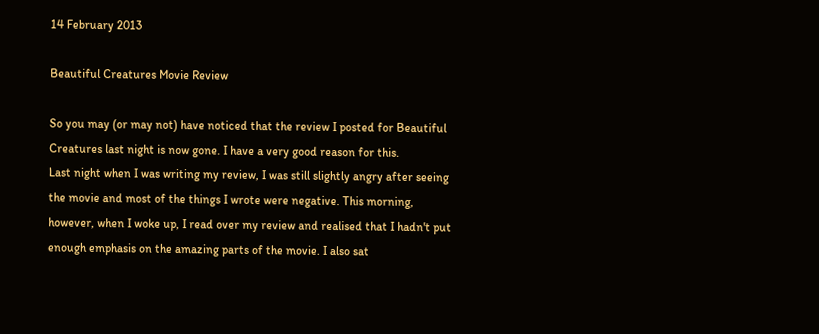14 February 2013

Beautiful Creatures Movie Review

So you may (or may not) have noticed that the review I posted for Beautiful Creatures last night is now gone. I have a very good reason for this.
Last night when I was writing my review, I was still slightly angry after seeing the movie and most of the things I wrote were negative. This morning, however, when I woke up, I read over my review and realised that I hadn't put enough emphasis on the amazing parts of the movie. I also sat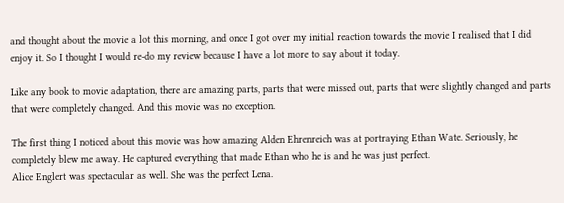and thought about the movie a lot this morning, and once I got over my initial reaction towards the movie I realised that I did enjoy it. So I thought I would re-do my review because I have a lot more to say about it today.

Like any book to movie adaptation, there are amazing parts, parts that were missed out, parts that were slightly changed and parts that were completely changed. And this movie was no exception.

The first thing I noticed about this movie was how amazing Alden Ehrenreich was at portraying Ethan Wate. Seriously, he completely blew me away. He captured everything that made Ethan who he is and he was just perfect.
Alice Englert was spectacular as well. She was the perfect Lena.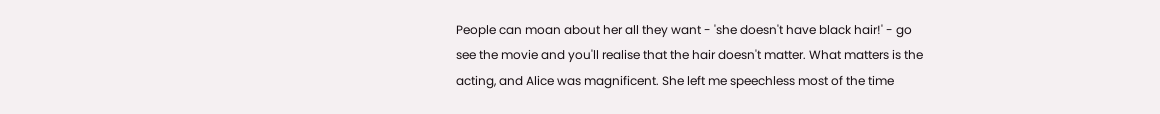People can moan about her all they want - 'she doesn't have black hair!' - go see the movie and you'll realise that the hair doesn't matter. What matters is the acting, and Alice was magnificent. She left me speechless most of the time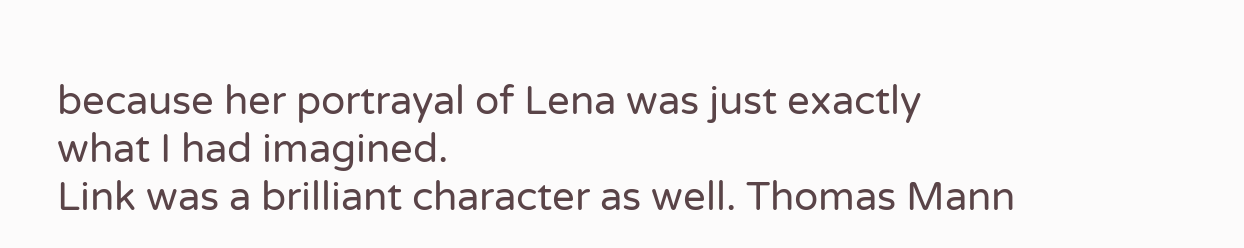because her portrayal of Lena was just exactly what I had imagined.
Link was a brilliant character as well. Thomas Mann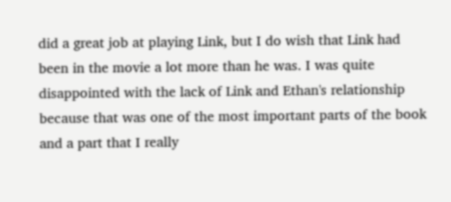did a great job at playing Link, but I do wish that Link had been in the movie a lot more than he was. I was quite disappointed with the lack of Link and Ethan's relationship because that was one of the most important parts of the book and a part that I really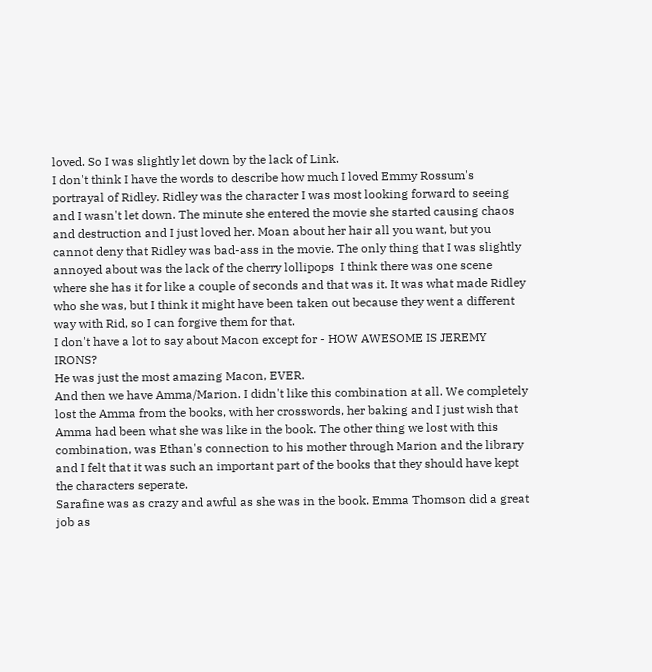loved. So I was slightly let down by the lack of Link.
I don't think I have the words to describe how much I loved Emmy Rossum's portrayal of Ridley. Ridley was the character I was most looking forward to seeing and I wasn't let down. The minute she entered the movie she started causing chaos and destruction and I just loved her. Moan about her hair all you want, but you cannot deny that Ridley was bad-ass in the movie. The only thing that I was slightly annoyed about was the lack of the cherry lollipops  I think there was one scene where she has it for like a couple of seconds and that was it. It was what made Ridley who she was, but I think it might have been taken out because they went a different way with Rid, so I can forgive them for that.
I don't have a lot to say about Macon except for - HOW AWESOME IS JEREMY IRONS?
He was just the most amazing Macon, EVER.
And then we have Amma/Marion. I didn't like this combination at all. We completely lost the Amma from the books, with her crosswords, her baking and I just wish that Amma had been what she was like in the book. The other thing we lost with this combination, was Ethan's connection to his mother through Marion and the library and I felt that it was such an important part of the books that they should have kept the characters seperate.
Sarafine was as crazy and awful as she was in the book. Emma Thomson did a great job as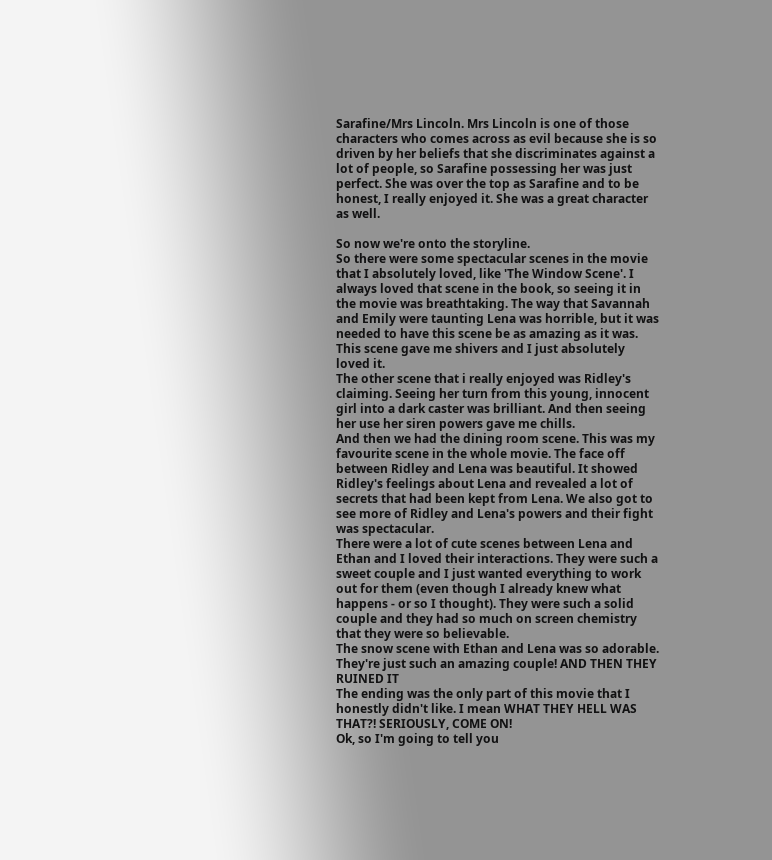Sarafine/Mrs Lincoln. Mrs Lincoln is one of those characters who comes across as evil because she is so driven by her beliefs that she discriminates against a lot of people, so Sarafine possessing her was just perfect. She was over the top as Sarafine and to be honest, I really enjoyed it. She was a great character as well.

So now we're onto the storyline.
So there were some spectacular scenes in the movie that I absolutely loved, like 'The Window Scene'. I always loved that scene in the book, so seeing it in the movie was breathtaking. The way that Savannah and Emily were taunting Lena was horrible, but it was needed to have this scene be as amazing as it was. This scene gave me shivers and I just absolutely loved it.
The other scene that i really enjoyed was Ridley's claiming. Seeing her turn from this young, innocent girl into a dark caster was brilliant. And then seeing her use her siren powers gave me chills.
And then we had the dining room scene. This was my favourite scene in the whole movie. The face off between Ridley and Lena was beautiful. It showed Ridley's feelings about Lena and revealed a lot of secrets that had been kept from Lena. We also got to see more of Ridley and Lena's powers and their fight was spectacular.
There were a lot of cute scenes between Lena and Ethan and I loved their interactions. They were such a sweet couple and I just wanted everything to work out for them (even though I already knew what happens - or so I thought). They were such a solid couple and they had so much on screen chemistry that they were so believable.
The snow scene with Ethan and Lena was so adorable. They're just such an amazing couple! AND THEN THEY RUINED IT
The ending was the only part of this movie that I honestly didn't like. I mean WHAT THEY HELL WAS THAT?! SERIOUSLY, COME ON!
Ok, so I'm going to tell you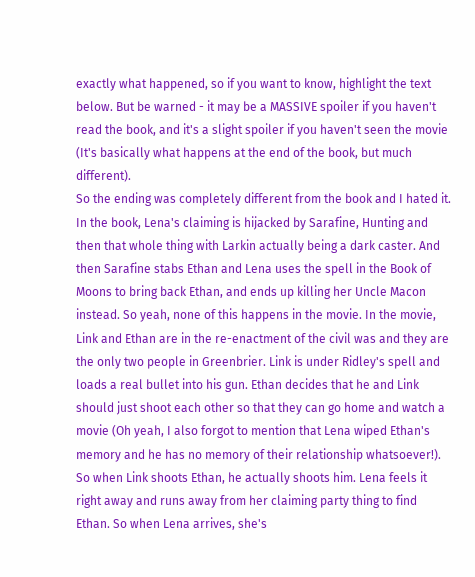exactly what happened, so if you want to know, highlight the text below. But be warned - it may be a MASSIVE spoiler if you haven't read the book, and it's a slight spoiler if you haven't seen the movie (It's basically what happens at the end of the book, but much different).
So the ending was completely different from the book and I hated it. In the book, Lena's claiming is hijacked by Sarafine, Hunting and then that whole thing with Larkin actually being a dark caster. And then Sarafine stabs Ethan and Lena uses the spell in the Book of Moons to bring back Ethan, and ends up killing her Uncle Macon instead. So yeah, none of this happens in the movie. In the movie, Link and Ethan are in the re-enactment of the civil was and they are the only two people in Greenbrier. Link is under Ridley's spell and loads a real bullet into his gun. Ethan decides that he and Link should just shoot each other so that they can go home and watch a movie (Oh yeah, I also forgot to mention that Lena wiped Ethan's memory and he has no memory of their relationship whatsoever!). So when Link shoots Ethan, he actually shoots him. Lena feels it right away and runs away from her claiming party thing to find Ethan. So when Lena arrives, she's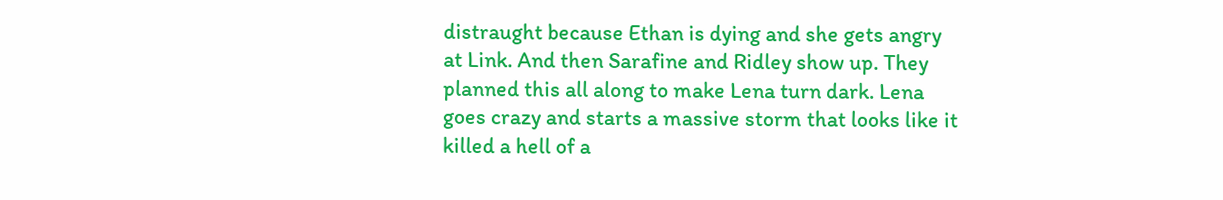distraught because Ethan is dying and she gets angry at Link. And then Sarafine and Ridley show up. They planned this all along to make Lena turn dark. Lena goes crazy and starts a massive storm that looks like it killed a hell of a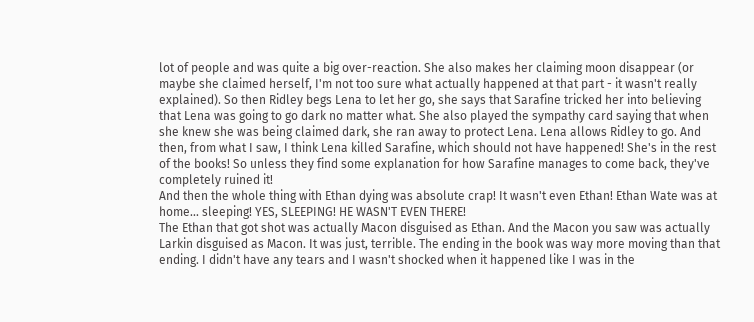lot of people and was quite a big over-reaction. She also makes her claiming moon disappear (or maybe she claimed herself, I'm not too sure what actually happened at that part - it wasn't really explained). So then Ridley begs Lena to let her go, she says that Sarafine tricked her into believing that Lena was going to go dark no matter what. She also played the sympathy card saying that when she knew she was being claimed dark, she ran away to protect Lena. Lena allows Ridley to go. And then, from what I saw, I think Lena killed Sarafine, which should not have happened! She's in the rest of the books! So unless they find some explanation for how Sarafine manages to come back, they've completely ruined it!
And then the whole thing with Ethan dying was absolute crap! It wasn't even Ethan! Ethan Wate was at home... sleeping! YES, SLEEPING! HE WASN'T EVEN THERE!
The Ethan that got shot was actually Macon disguised as Ethan. And the Macon you saw was actually Larkin disguised as Macon. It was just, terrible. The ending in the book was way more moving than that ending. I didn't have any tears and I wasn't shocked when it happened like I was in the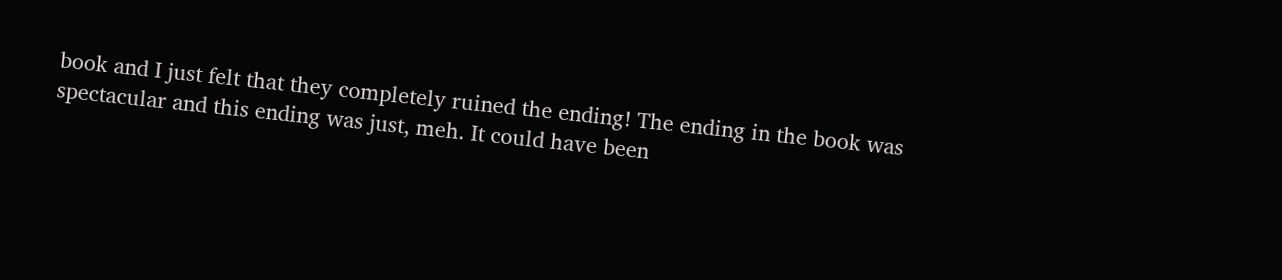book and I just felt that they completely ruined the ending! The ending in the book was spectacular and this ending was just, meh. It could have been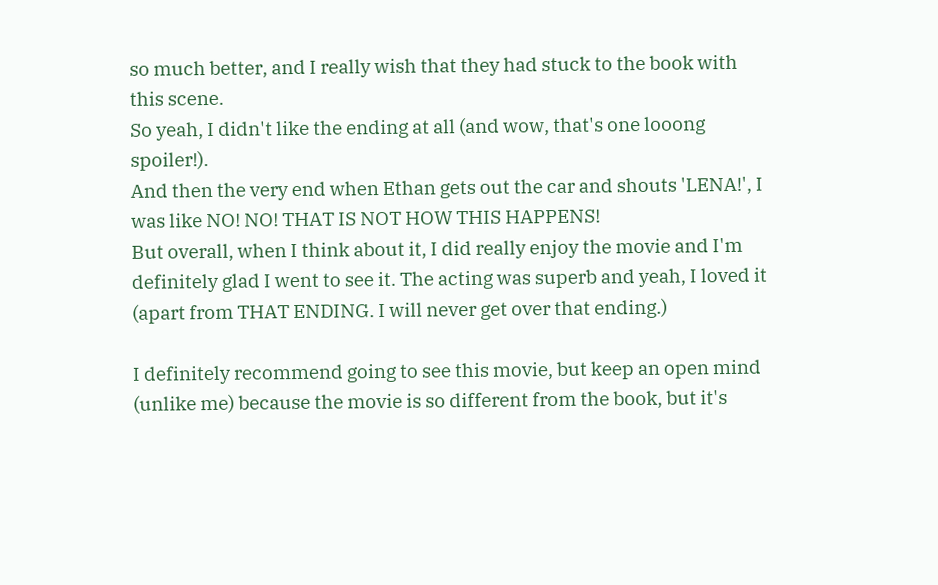so much better, and I really wish that they had stuck to the book with this scene.
So yeah, I didn't like the ending at all (and wow, that's one looong spoiler!).
And then the very end when Ethan gets out the car and shouts 'LENA!', I was like NO! NO! THAT IS NOT HOW THIS HAPPENS!
But overall, when I think about it, I did really enjoy the movie and I'm definitely glad I went to see it. The acting was superb and yeah, I loved it (apart from THAT ENDING. I will never get over that ending.)

I definitely recommend going to see this movie, but keep an open mind (unlike me) because the movie is so different from the book, but it's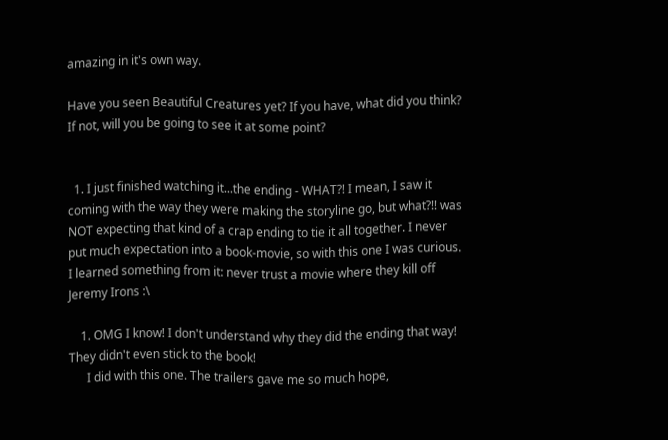amazing in it's own way.

Have you seen Beautiful Creatures yet? If you have, what did you think?
If not, will you be going to see it at some point?


  1. I just finished watching it...the ending - WHAT?! I mean, I saw it coming with the way they were making the storyline go, but what?!! was NOT expecting that kind of a crap ending to tie it all together. I never put much expectation into a book-movie, so with this one I was curious. I learned something from it: never trust a movie where they kill off Jeremy Irons :\

    1. OMG I know! I don't understand why they did the ending that way! They didn't even stick to the book!
      I did with this one. The trailers gave me so much hope,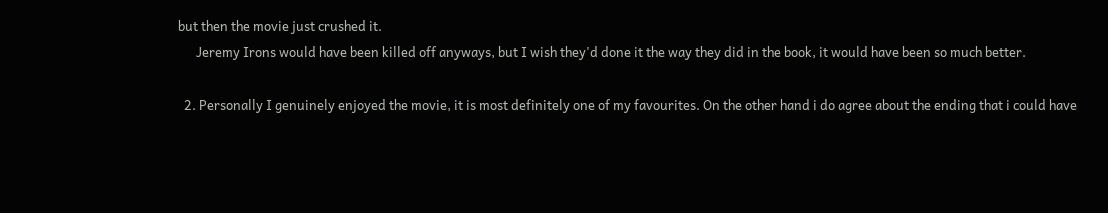but then the movie just crushed it.
      Jeremy Irons would have been killed off anyways, but I wish they'd done it the way they did in the book, it would have been so much better.

  2. Personally I genuinely enjoyed the movie, it is most definitely one of my favourites. On the other hand i do agree about the ending that i could have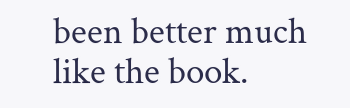been better much like the book.